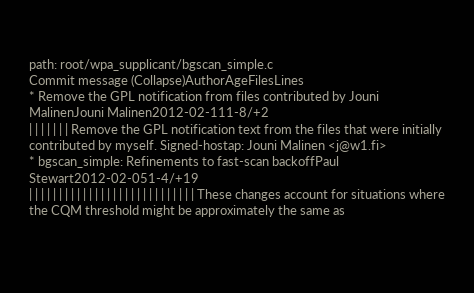path: root/wpa_supplicant/bgscan_simple.c
Commit message (Collapse)AuthorAgeFilesLines
* Remove the GPL notification from files contributed by Jouni MalinenJouni Malinen2012-02-111-8/+2
| | | | | | | Remove the GPL notification text from the files that were initially contributed by myself. Signed-hostap: Jouni Malinen <j@w1.fi>
* bgscan_simple: Refinements to fast-scan backoffPaul Stewart2012-02-051-4/+19
| | | | | | | | | | | | | | | | | | | | | | | | | | | | These changes account for situations where the CQM threshold might be approximately the same as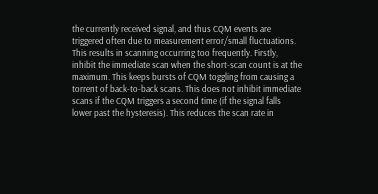the currently received signal, and thus CQM events are triggered often due to measurement error/small fluctuations. This results in scanning occurring too frequently. Firstly, inhibit the immediate scan when the short-scan count is at the maximum. This keeps bursts of CQM toggling from causing a torrent of back-to-back scans. This does not inhibit immediate scans if the CQM triggers a second time (if the signal falls lower past the hysteresis). This reduces the scan rate in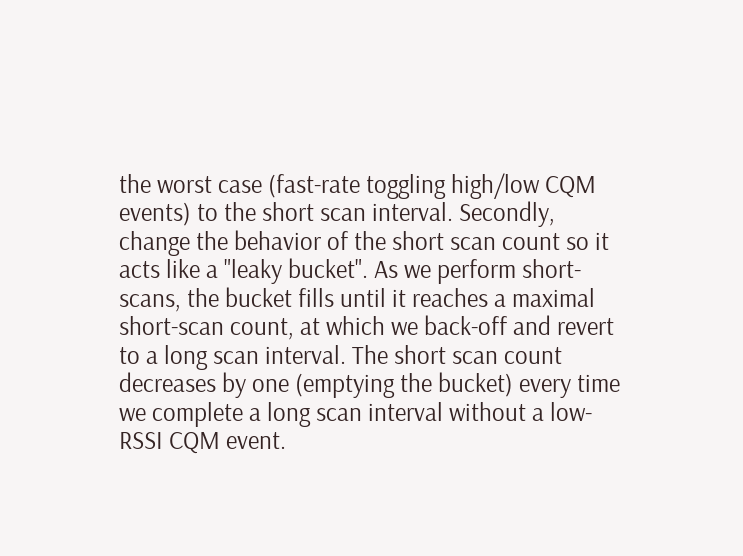the worst case (fast-rate toggling high/low CQM events) to the short scan interval. Secondly, change the behavior of the short scan count so it acts like a "leaky bucket". As we perform short-scans, the bucket fills until it reaches a maximal short-scan count, at which we back-off and revert to a long scan interval. The short scan count decreases by one (emptying the bucket) every time we complete a long scan interval without a low-RSSI CQM event.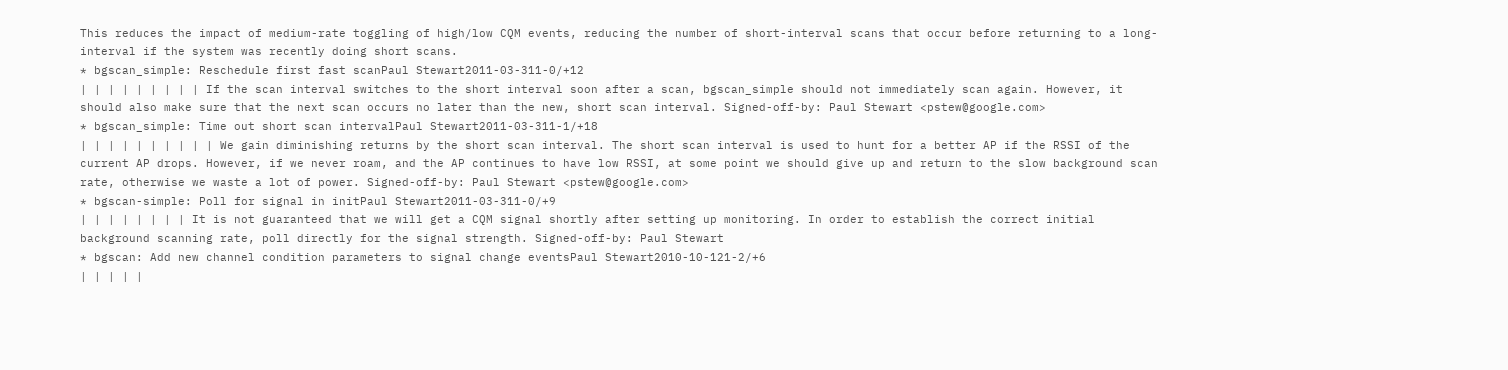This reduces the impact of medium-rate toggling of high/low CQM events, reducing the number of short-interval scans that occur before returning to a long-interval if the system was recently doing short scans.
* bgscan_simple: Reschedule first fast scanPaul Stewart2011-03-311-0/+12
| | | | | | | | | If the scan interval switches to the short interval soon after a scan, bgscan_simple should not immediately scan again. However, it should also make sure that the next scan occurs no later than the new, short scan interval. Signed-off-by: Paul Stewart <pstew@google.com>
* bgscan_simple: Time out short scan intervalPaul Stewart2011-03-311-1/+18
| | | | | | | | | | We gain diminishing returns by the short scan interval. The short scan interval is used to hunt for a better AP if the RSSI of the current AP drops. However, if we never roam, and the AP continues to have low RSSI, at some point we should give up and return to the slow background scan rate, otherwise we waste a lot of power. Signed-off-by: Paul Stewart <pstew@google.com>
* bgscan-simple: Poll for signal in initPaul Stewart2011-03-311-0/+9
| | | | | | | | It is not guaranteed that we will get a CQM signal shortly after setting up monitoring. In order to establish the correct initial background scanning rate, poll directly for the signal strength. Signed-off-by: Paul Stewart
* bgscan: Add new channel condition parameters to signal change eventsPaul Stewart2010-10-121-2/+6
| | | | |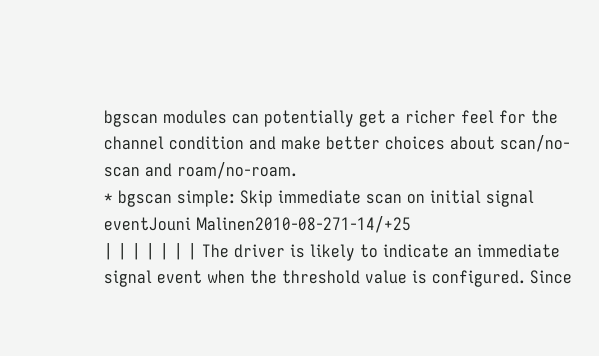bgscan modules can potentially get a richer feel for the channel condition and make better choices about scan/no-scan and roam/no-roam.
* bgscan simple: Skip immediate scan on initial signal eventJouni Malinen2010-08-271-14/+25
| | | | | | | The driver is likely to indicate an immediate signal event when the threshold value is configured. Since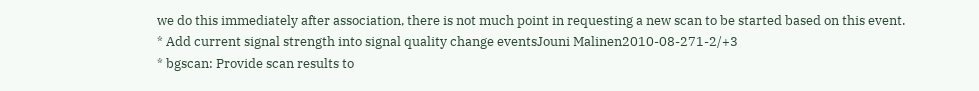we do this immediately after association, there is not much point in requesting a new scan to be started based on this event.
* Add current signal strength into signal quality change eventsJouni Malinen2010-08-271-2/+3
* bgscan: Provide scan results to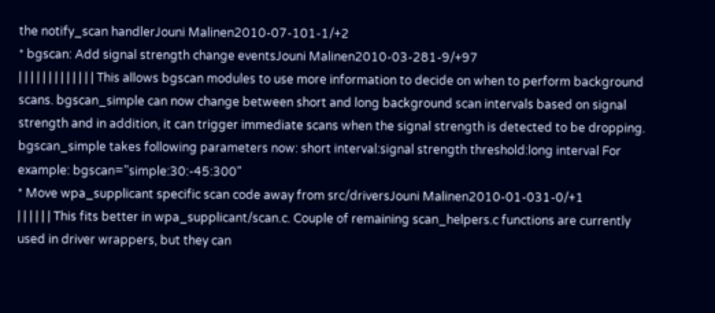the notify_scan handlerJouni Malinen2010-07-101-1/+2
* bgscan: Add signal strength change eventsJouni Malinen2010-03-281-9/+97
| | | | | | | | | | | | | This allows bgscan modules to use more information to decide on when to perform background scans. bgscan_simple can now change between short and long background scan intervals based on signal strength and in addition, it can trigger immediate scans when the signal strength is detected to be dropping. bgscan_simple takes following parameters now: short interval:signal strength threshold:long interval For example: bgscan="simple:30:-45:300"
* Move wpa_supplicant specific scan code away from src/driversJouni Malinen2010-01-031-0/+1
| | | | | | This fits better in wpa_supplicant/scan.c. Couple of remaining scan_helpers.c functions are currently used in driver wrappers, but they can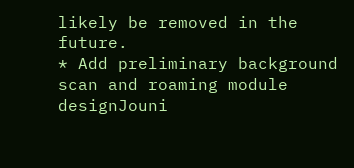likely be removed in the future.
* Add preliminary background scan and roaming module designJouni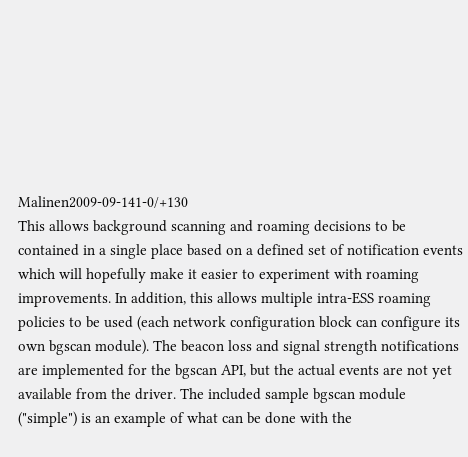Malinen2009-09-141-0/+130
This allows background scanning and roaming decisions to be contained in a single place based on a defined set of notification events which will hopefully make it easier to experiment with roaming improvements. In addition, this allows multiple intra-ESS roaming policies to be used (each network configuration block can configure its own bgscan module). The beacon loss and signal strength notifications are implemented for the bgscan API, but the actual events are not yet available from the driver. The included sample bgscan module ("simple") is an example of what can be done with the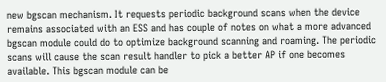new bgscan mechanism. It requests periodic background scans when the device remains associated with an ESS and has couple of notes on what a more advanced bgscan module could do to optimize background scanning and roaming. The periodic scans will cause the scan result handler to pick a better AP if one becomes available. This bgscan module can be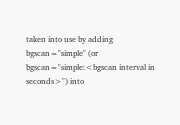taken into use by adding bgscan="simple" (or bgscan="simple:<bgscan interval in seconds>") into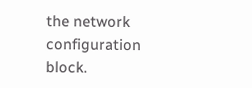the network configuration block.